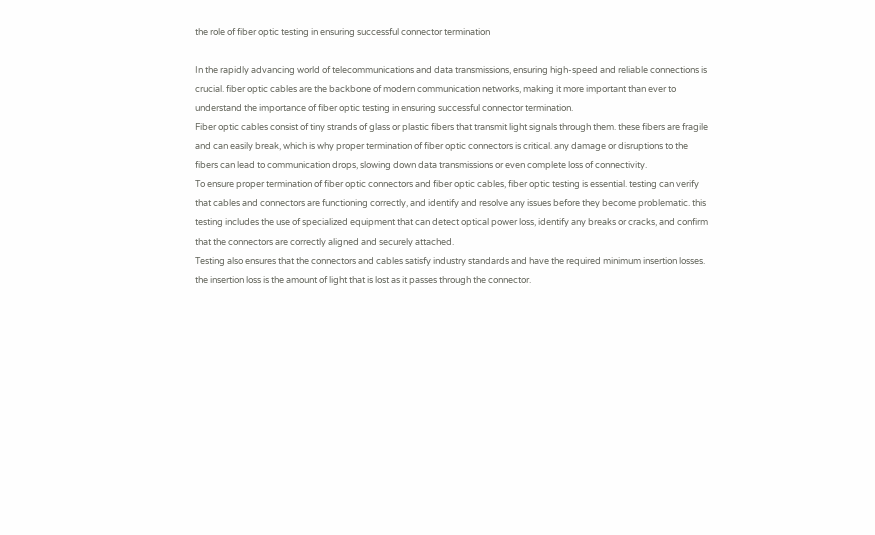the role of fiber optic testing in ensuring successful connector termination

In the rapidly advancing world of telecommunications and data transmissions, ensuring high-speed and reliable connections is crucial. fiber optic cables are the backbone of modern communication networks, making it more important than ever to understand the importance of fiber optic testing in ensuring successful connector termination.
Fiber optic cables consist of tiny strands of glass or plastic fibers that transmit light signals through them. these fibers are fragile and can easily break, which is why proper termination of fiber optic connectors is critical. any damage or disruptions to the fibers can lead to communication drops, slowing down data transmissions or even complete loss of connectivity.
To ensure proper termination of fiber optic connectors and fiber optic cables, fiber optic testing is essential. testing can verify that cables and connectors are functioning correctly, and identify and resolve any issues before they become problematic. this testing includes the use of specialized equipment that can detect optical power loss, identify any breaks or cracks, and confirm that the connectors are correctly aligned and securely attached.
Testing also ensures that the connectors and cables satisfy industry standards and have the required minimum insertion losses. the insertion loss is the amount of light that is lost as it passes through the connector.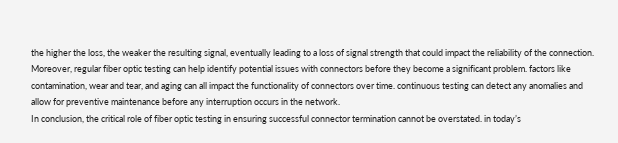the higher the loss, the weaker the resulting signal, eventually leading to a loss of signal strength that could impact the reliability of the connection.
Moreover, regular fiber optic testing can help identify potential issues with connectors before they become a significant problem. factors like contamination, wear and tear, and aging can all impact the functionality of connectors over time. continuous testing can detect any anomalies and allow for preventive maintenance before any interruption occurs in the network.
In conclusion, the critical role of fiber optic testing in ensuring successful connector termination cannot be overstated. in today’s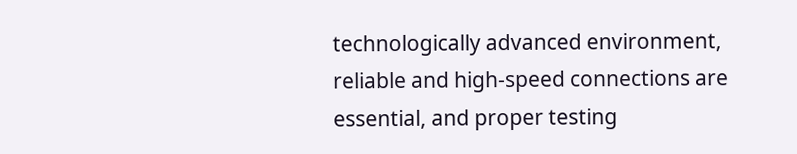technologically advanced environment, reliable and high-speed connections are essential, and proper testing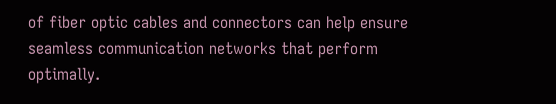of fiber optic cables and connectors can help ensure seamless communication networks that perform optimally.